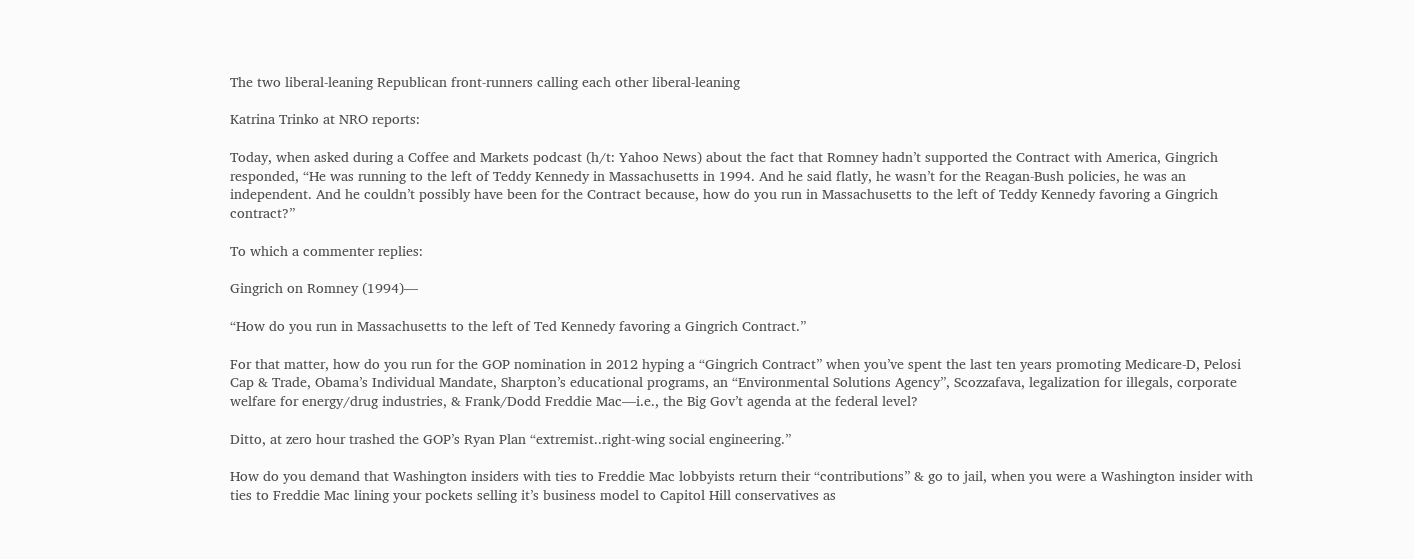The two liberal-leaning Republican front-runners calling each other liberal-leaning

Katrina Trinko at NRO reports:

Today, when asked during a Coffee and Markets podcast (h/t: Yahoo News) about the fact that Romney hadn’t supported the Contract with America, Gingrich responded, “He was running to the left of Teddy Kennedy in Massachusetts in 1994. And he said flatly, he wasn’t for the Reagan-Bush policies, he was an independent. And he couldn’t possibly have been for the Contract because, how do you run in Massachusetts to the left of Teddy Kennedy favoring a Gingrich contract?”

To which a commenter replies:

Gingrich on Romney (1994)—

“How do you run in Massachusetts to the left of Ted Kennedy favoring a Gingrich Contract.”

For that matter, how do you run for the GOP nomination in 2012 hyping a “Gingrich Contract” when you’ve spent the last ten years promoting Medicare-D, Pelosi Cap & Trade, Obama’s Individual Mandate, Sharpton’s educational programs, an “Environmental Solutions Agency”, Scozzafava, legalization for illegals, corporate welfare for energy/drug industries, & Frank/Dodd Freddie Mac—i.e., the Big Gov’t agenda at the federal level?

Ditto, at zero hour trashed the GOP’s Ryan Plan “extremist..right-wing social engineering.”

How do you demand that Washington insiders with ties to Freddie Mac lobbyists return their “contributions” & go to jail, when you were a Washington insider with ties to Freddie Mac lining your pockets selling it’s business model to Capitol Hill conservatives as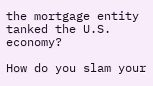the mortgage entity tanked the U.S. economy?

How do you slam your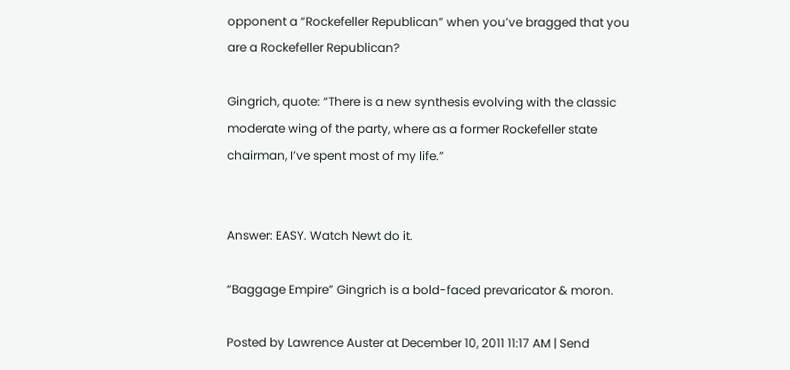opponent a “Rockefeller Republican” when you’ve bragged that you are a Rockefeller Republican?

Gingrich, quote: “There is a new synthesis evolving with the classic moderate wing of the party, where as a former Rockefeller state chairman, I’ve spent most of my life.”


Answer: EASY. Watch Newt do it.

“Baggage Empire” Gingrich is a bold-faced prevaricator & moron.

Posted by Lawrence Auster at December 10, 2011 11:17 AM | Send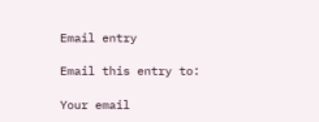Email entry

Email this entry to:

Your email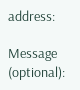address:

Message (optional):